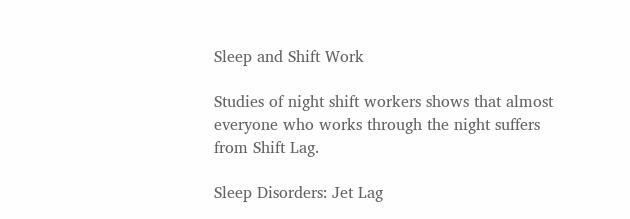Sleep and Shift Work

Studies of night shift workers shows that almost everyone who works through the night suffers from Shift Lag.

Sleep Disorders: Jet Lag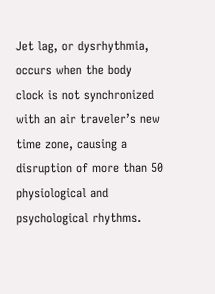Jet lag, or dysrhythmia, occurs when the body clock is not synchronized with an air traveler’s new time zone, causing a disruption of more than 50 physiological and psychological rhythms.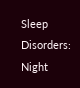Sleep Disorders: Night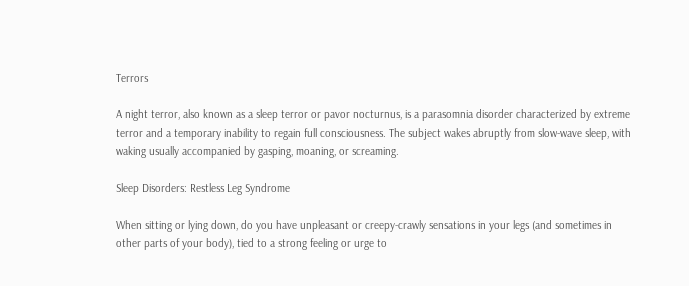Terrors

A night terror, also known as a sleep terror or pavor nocturnus, is a parasomnia disorder characterized by extreme terror and a temporary inability to regain full consciousness. The subject wakes abruptly from slow-wave sleep, with waking usually accompanied by gasping, moaning, or screaming.

Sleep Disorders: Restless Leg Syndrome

When sitting or lying down, do you have unpleasant or creepy-crawly sensations in your legs (and sometimes in other parts of your body), tied to a strong feeling or urge to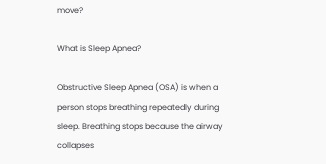move?

What is Sleep Apnea?

Obstructive Sleep Apnea (OSA) is when a person stops breathing repeatedly during sleep. Breathing stops because the airway collapses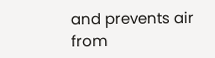and prevents air from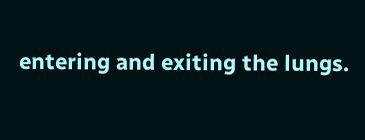entering and exiting the lungs.